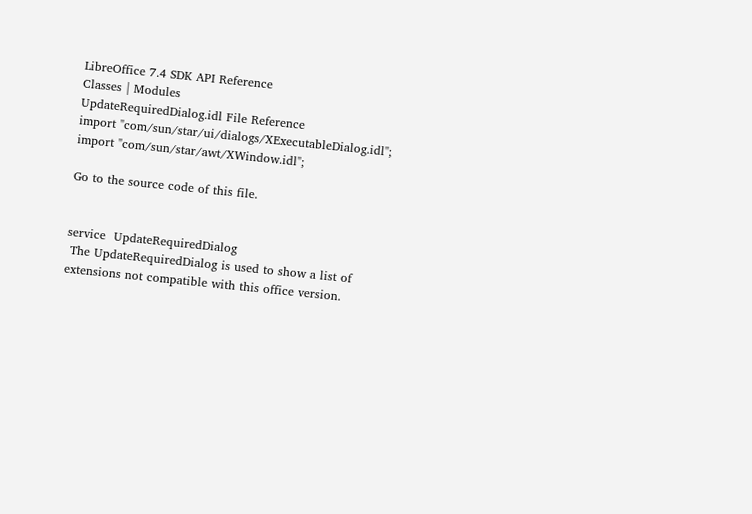LibreOffice 7.4 SDK API Reference
Classes | Modules
UpdateRequiredDialog.idl File Reference
import "com/sun/star/ui/dialogs/XExecutableDialog.idl";
import "com/sun/star/awt/XWindow.idl";

Go to the source code of this file.


service  UpdateRequiredDialog
 The UpdateRequiredDialog is used to show a list of extensions not compatible with this office version.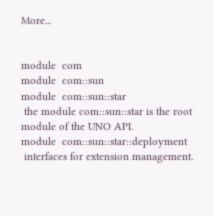More...


module  com
module  com::sun
module  com::sun::star
 the module com::sun::star is the root module of the UNO API.
module  com::sun::star::deployment
 interfaces for extension management.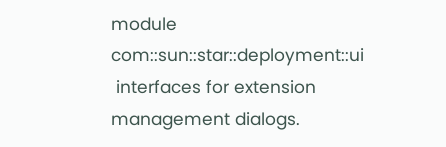module  com::sun::star::deployment::ui
 interfaces for extension management dialogs.